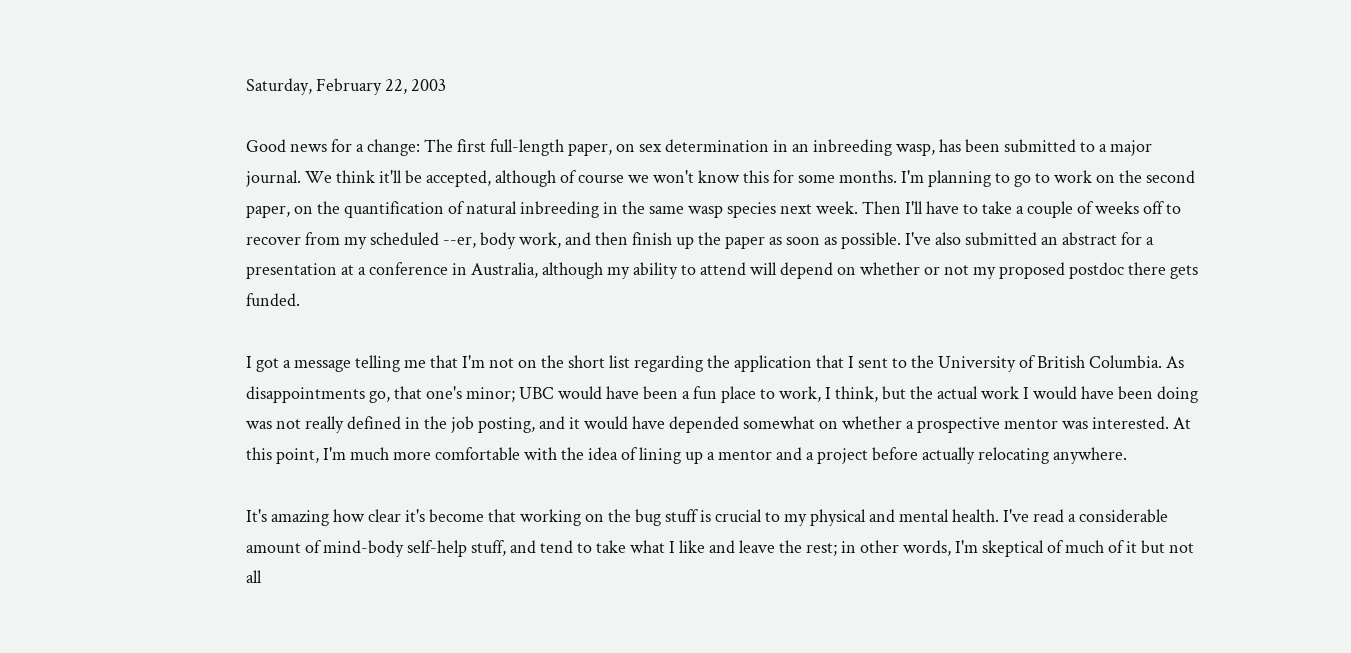Saturday, February 22, 2003

Good news for a change: The first full-length paper, on sex determination in an inbreeding wasp, has been submitted to a major journal. We think it'll be accepted, although of course we won't know this for some months. I'm planning to go to work on the second paper, on the quantification of natural inbreeding in the same wasp species next week. Then I'll have to take a couple of weeks off to recover from my scheduled --er, body work, and then finish up the paper as soon as possible. I've also submitted an abstract for a presentation at a conference in Australia, although my ability to attend will depend on whether or not my proposed postdoc there gets funded.

I got a message telling me that I'm not on the short list regarding the application that I sent to the University of British Columbia. As disappointments go, that one's minor; UBC would have been a fun place to work, I think, but the actual work I would have been doing was not really defined in the job posting, and it would have depended somewhat on whether a prospective mentor was interested. At this point, I'm much more comfortable with the idea of lining up a mentor and a project before actually relocating anywhere.

It's amazing how clear it's become that working on the bug stuff is crucial to my physical and mental health. I've read a considerable amount of mind-body self-help stuff, and tend to take what I like and leave the rest; in other words, I'm skeptical of much of it but not all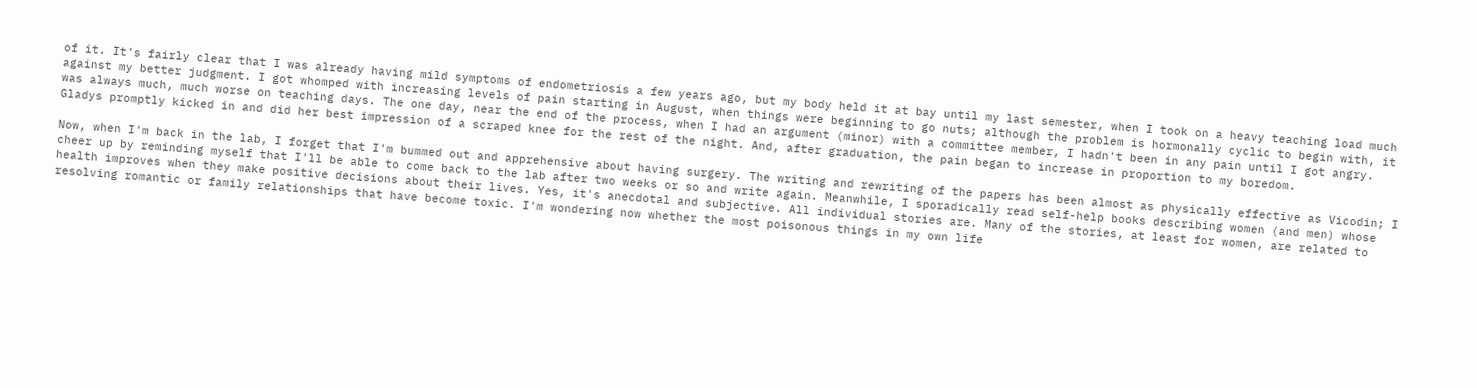of it. It's fairly clear that I was already having mild symptoms of endometriosis a few years ago, but my body held it at bay until my last semester, when I took on a heavy teaching load much against my better judgment. I got whomped with increasing levels of pain starting in August, when things were beginning to go nuts; although the problem is hormonally cyclic to begin with, it was always much, much worse on teaching days. The one day, near the end of the process, when I had an argument (minor) with a committee member, I hadn't been in any pain until I got angry. Gladys promptly kicked in and did her best impression of a scraped knee for the rest of the night. And, after graduation, the pain began to increase in proportion to my boredom.

Now, when I'm back in the lab, I forget that I'm bummed out and apprehensive about having surgery. The writing and rewriting of the papers has been almost as physically effective as Vicodin; I cheer up by reminding myself that I'll be able to come back to the lab after two weeks or so and write again. Meanwhile, I sporadically read self-help books describing women (and men) whose health improves when they make positive decisions about their lives. Yes, it's anecdotal and subjective. All individual stories are. Many of the stories, at least for women, are related to resolving romantic or family relationships that have become toxic. I'm wondering now whether the most poisonous things in my own life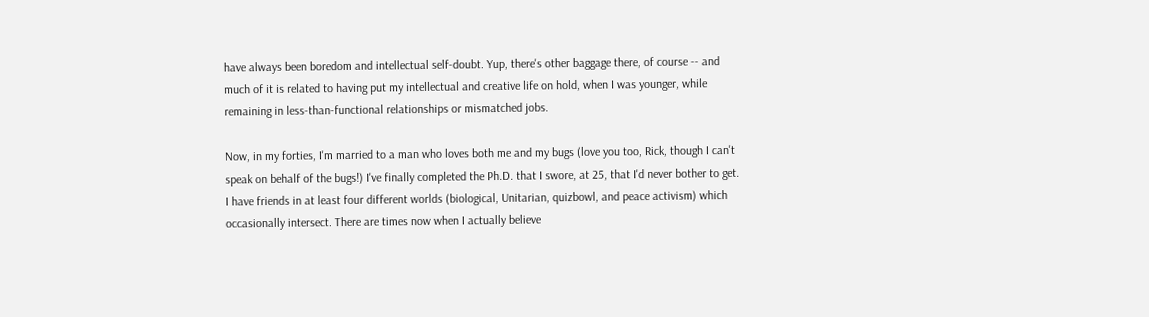have always been boredom and intellectual self-doubt. Yup, there's other baggage there, of course -- and much of it is related to having put my intellectual and creative life on hold, when I was younger, while remaining in less-than-functional relationships or mismatched jobs.

Now, in my forties, I'm married to a man who loves both me and my bugs (love you too, Rick, though I can't speak on behalf of the bugs!) I've finally completed the Ph.D. that I swore, at 25, that I'd never bother to get. I have friends in at least four different worlds (biological, Unitarian, quizbowl, and peace activism) which occasionally intersect. There are times now when I actually believe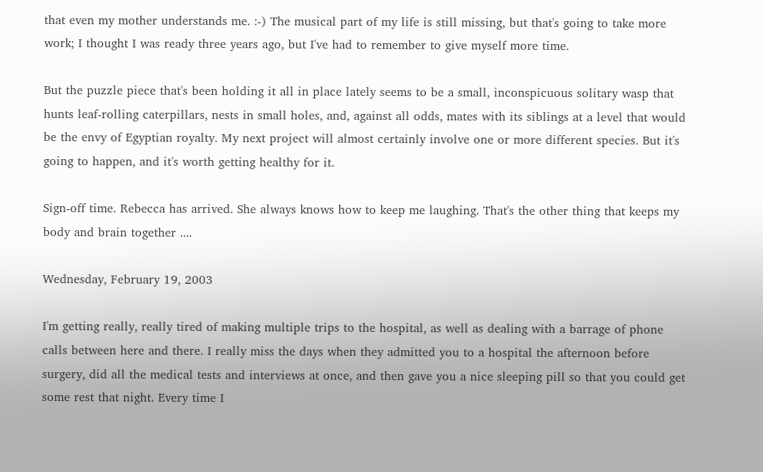that even my mother understands me. :-) The musical part of my life is still missing, but that's going to take more work; I thought I was ready three years ago, but I've had to remember to give myself more time.

But the puzzle piece that's been holding it all in place lately seems to be a small, inconspicuous solitary wasp that hunts leaf-rolling caterpillars, nests in small holes, and, against all odds, mates with its siblings at a level that would be the envy of Egyptian royalty. My next project will almost certainly involve one or more different species. But it's going to happen, and it's worth getting healthy for it.

Sign-off time. Rebecca has arrived. She always knows how to keep me laughing. That's the other thing that keeps my body and brain together ....

Wednesday, February 19, 2003

I'm getting really, really tired of making multiple trips to the hospital, as well as dealing with a barrage of phone calls between here and there. I really miss the days when they admitted you to a hospital the afternoon before surgery, did all the medical tests and interviews at once, and then gave you a nice sleeping pill so that you could get some rest that night. Every time I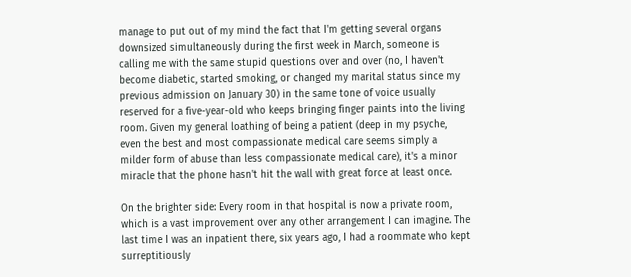manage to put out of my mind the fact that I'm getting several organs downsized simultaneously during the first week in March, someone is calling me with the same stupid questions over and over (no, I haven't become diabetic, started smoking, or changed my marital status since my previous admission on January 30) in the same tone of voice usually reserved for a five-year-old who keeps bringing finger paints into the living room. Given my general loathing of being a patient (deep in my psyche, even the best and most compassionate medical care seems simply a milder form of abuse than less compassionate medical care), it's a minor miracle that the phone hasn't hit the wall with great force at least once.

On the brighter side: Every room in that hospital is now a private room, which is a vast improvement over any other arrangement I can imagine. The last time I was an inpatient there, six years ago, I had a roommate who kept surreptitiously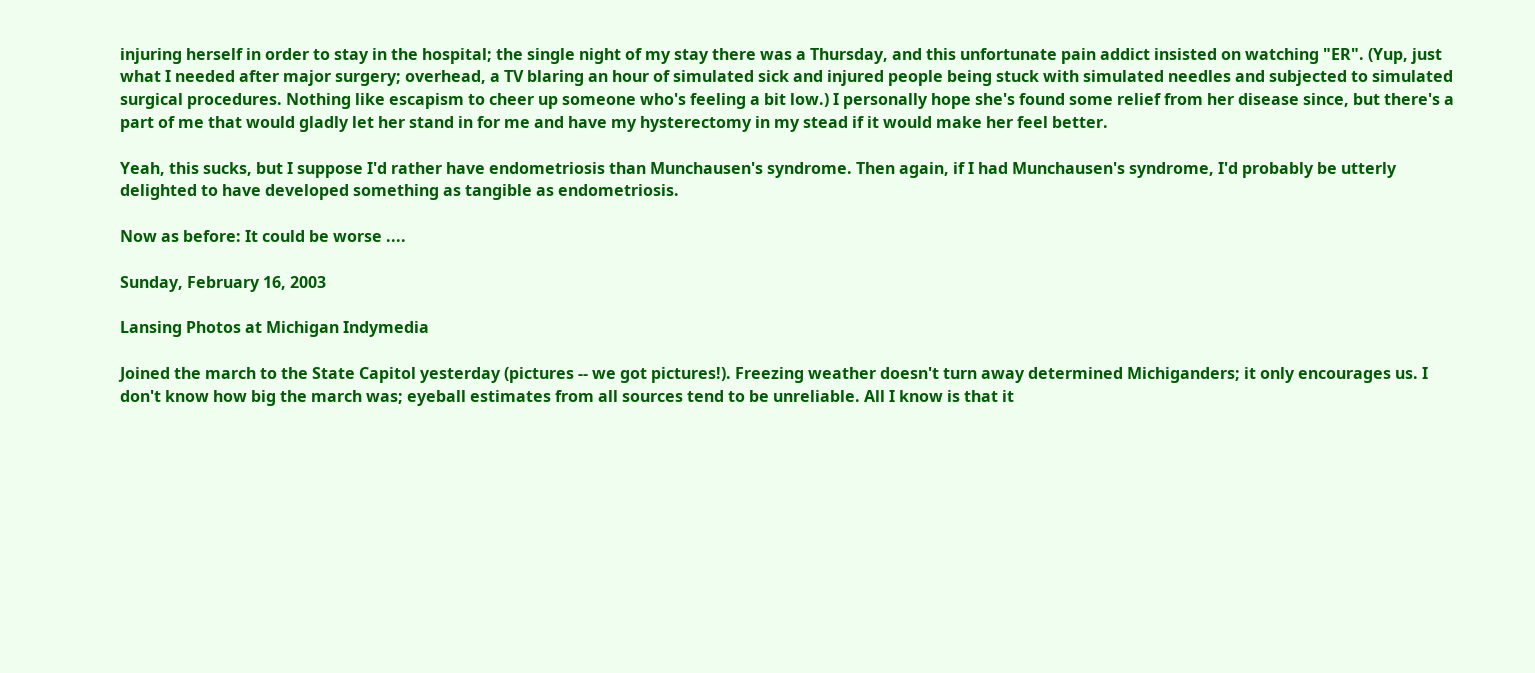injuring herself in order to stay in the hospital; the single night of my stay there was a Thursday, and this unfortunate pain addict insisted on watching "ER". (Yup, just what I needed after major surgery; overhead, a TV blaring an hour of simulated sick and injured people being stuck with simulated needles and subjected to simulated surgical procedures. Nothing like escapism to cheer up someone who's feeling a bit low.) I personally hope she's found some relief from her disease since, but there's a part of me that would gladly let her stand in for me and have my hysterectomy in my stead if it would make her feel better.

Yeah, this sucks, but I suppose I'd rather have endometriosis than Munchausen's syndrome. Then again, if I had Munchausen's syndrome, I'd probably be utterly delighted to have developed something as tangible as endometriosis.

Now as before: It could be worse ....

Sunday, February 16, 2003

Lansing Photos at Michigan Indymedia

Joined the march to the State Capitol yesterday (pictures -- we got pictures!). Freezing weather doesn't turn away determined Michiganders; it only encourages us. I don't know how big the march was; eyeball estimates from all sources tend to be unreliable. All I know is that it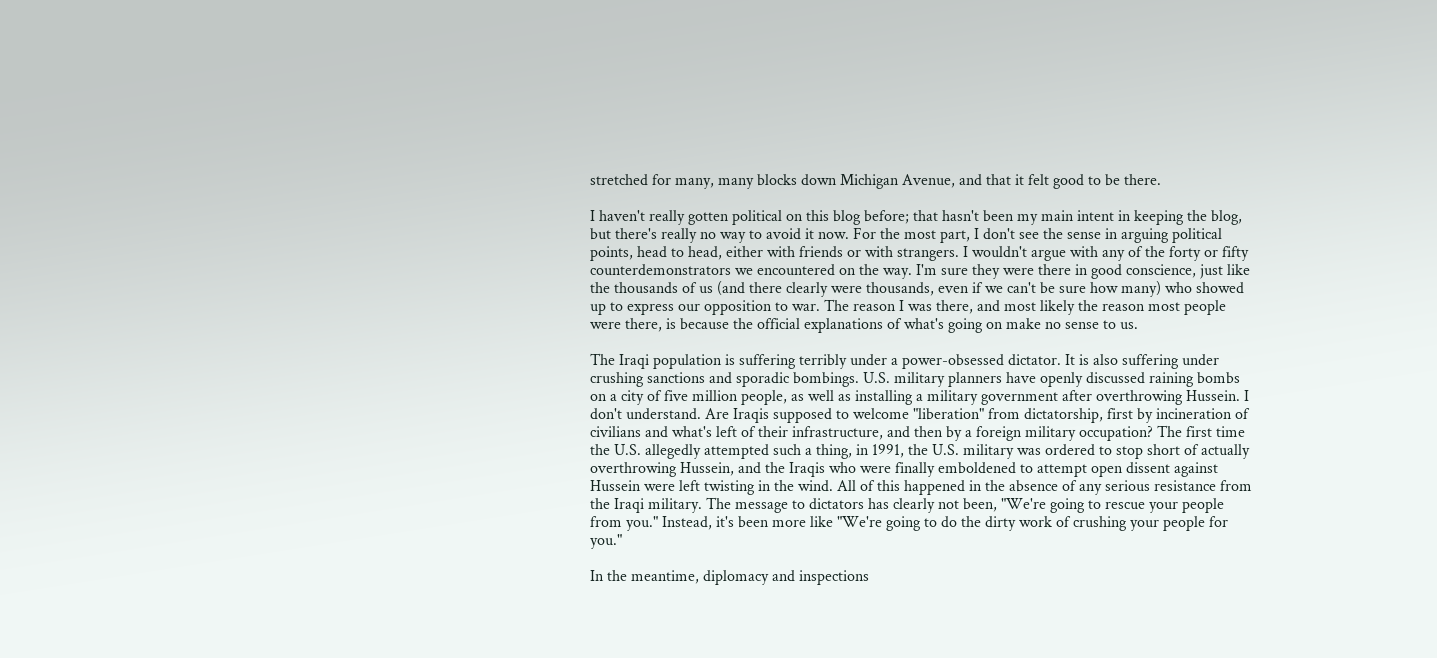stretched for many, many blocks down Michigan Avenue, and that it felt good to be there.

I haven't really gotten political on this blog before; that hasn't been my main intent in keeping the blog, but there's really no way to avoid it now. For the most part, I don't see the sense in arguing political points, head to head, either with friends or with strangers. I wouldn't argue with any of the forty or fifty counterdemonstrators we encountered on the way. I'm sure they were there in good conscience, just like the thousands of us (and there clearly were thousands, even if we can't be sure how many) who showed up to express our opposition to war. The reason I was there, and most likely the reason most people were there, is because the official explanations of what's going on make no sense to us.

The Iraqi population is suffering terribly under a power-obsessed dictator. It is also suffering under crushing sanctions and sporadic bombings. U.S. military planners have openly discussed raining bombs on a city of five million people, as well as installing a military government after overthrowing Hussein. I don't understand. Are Iraqis supposed to welcome "liberation" from dictatorship, first by incineration of civilians and what's left of their infrastructure, and then by a foreign military occupation? The first time the U.S. allegedly attempted such a thing, in 1991, the U.S. military was ordered to stop short of actually overthrowing Hussein, and the Iraqis who were finally emboldened to attempt open dissent against Hussein were left twisting in the wind. All of this happened in the absence of any serious resistance from the Iraqi military. The message to dictators has clearly not been, "We're going to rescue your people from you." Instead, it's been more like "We're going to do the dirty work of crushing your people for you."

In the meantime, diplomacy and inspections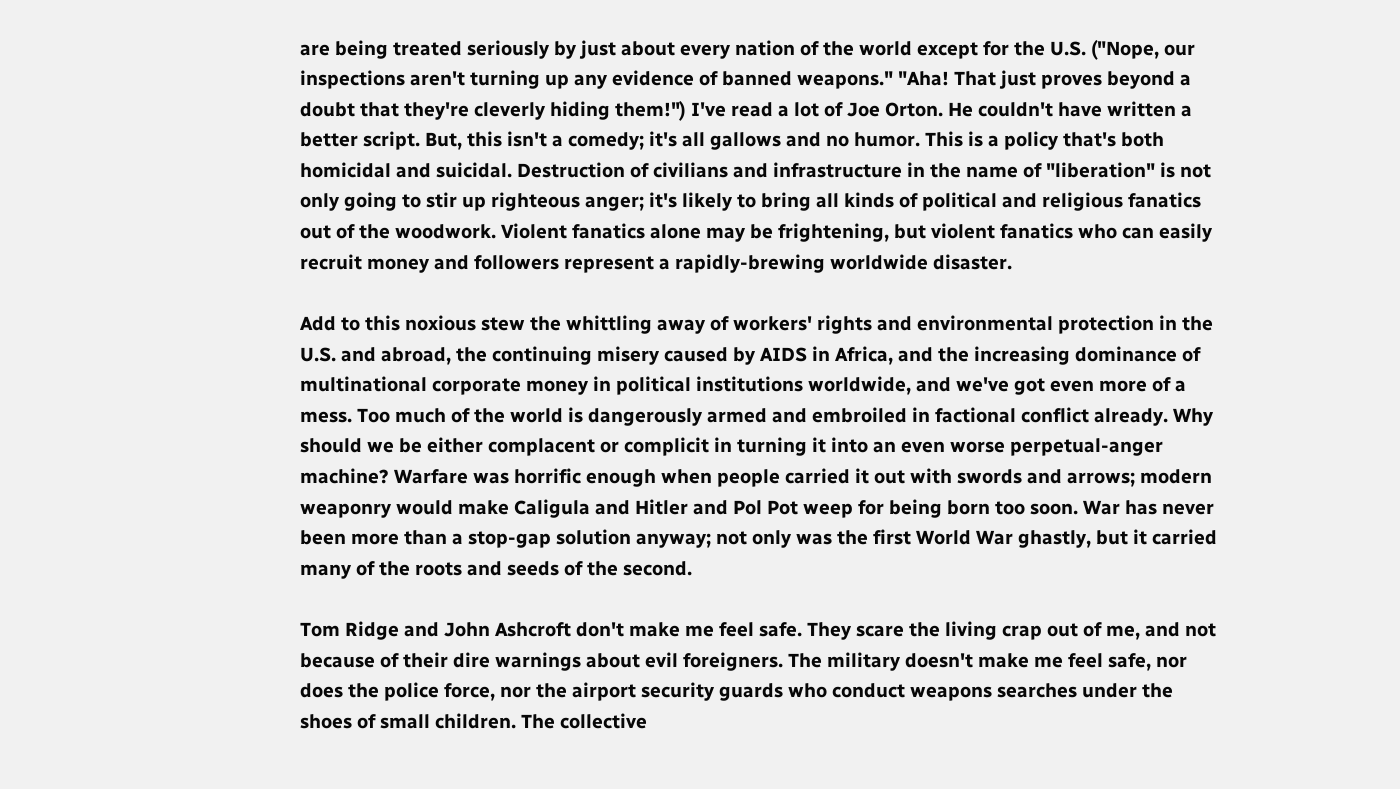are being treated seriously by just about every nation of the world except for the U.S. ("Nope, our inspections aren't turning up any evidence of banned weapons." "Aha! That just proves beyond a doubt that they're cleverly hiding them!") I've read a lot of Joe Orton. He couldn't have written a better script. But, this isn't a comedy; it's all gallows and no humor. This is a policy that's both homicidal and suicidal. Destruction of civilians and infrastructure in the name of "liberation" is not only going to stir up righteous anger; it's likely to bring all kinds of political and religious fanatics out of the woodwork. Violent fanatics alone may be frightening, but violent fanatics who can easily recruit money and followers represent a rapidly-brewing worldwide disaster.

Add to this noxious stew the whittling away of workers' rights and environmental protection in the U.S. and abroad, the continuing misery caused by AIDS in Africa, and the increasing dominance of multinational corporate money in political institutions worldwide, and we've got even more of a mess. Too much of the world is dangerously armed and embroiled in factional conflict already. Why should we be either complacent or complicit in turning it into an even worse perpetual-anger machine? Warfare was horrific enough when people carried it out with swords and arrows; modern weaponry would make Caligula and Hitler and Pol Pot weep for being born too soon. War has never been more than a stop-gap solution anyway; not only was the first World War ghastly, but it carried many of the roots and seeds of the second.

Tom Ridge and John Ashcroft don't make me feel safe. They scare the living crap out of me, and not because of their dire warnings about evil foreigners. The military doesn't make me feel safe, nor does the police force, nor the airport security guards who conduct weapons searches under the shoes of small children. The collective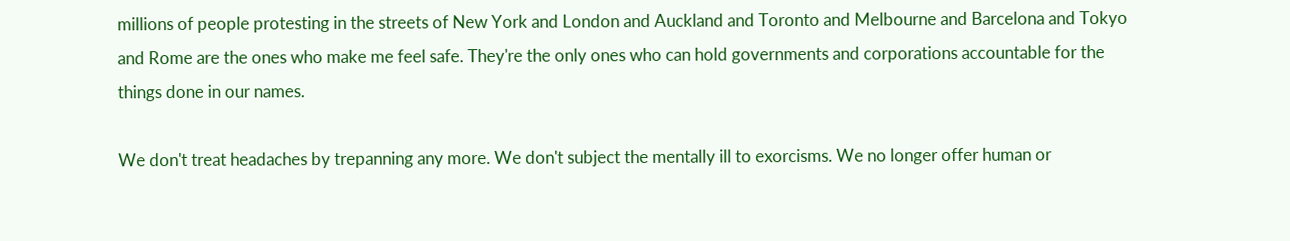millions of people protesting in the streets of New York and London and Auckland and Toronto and Melbourne and Barcelona and Tokyo and Rome are the ones who make me feel safe. They're the only ones who can hold governments and corporations accountable for the things done in our names.

We don't treat headaches by trepanning any more. We don't subject the mentally ill to exorcisms. We no longer offer human or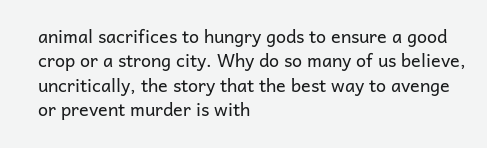animal sacrifices to hungry gods to ensure a good crop or a strong city. Why do so many of us believe, uncritically, the story that the best way to avenge or prevent murder is with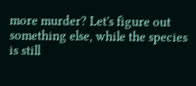more murder? Let's figure out something else, while the species is still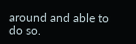around and able to do so.